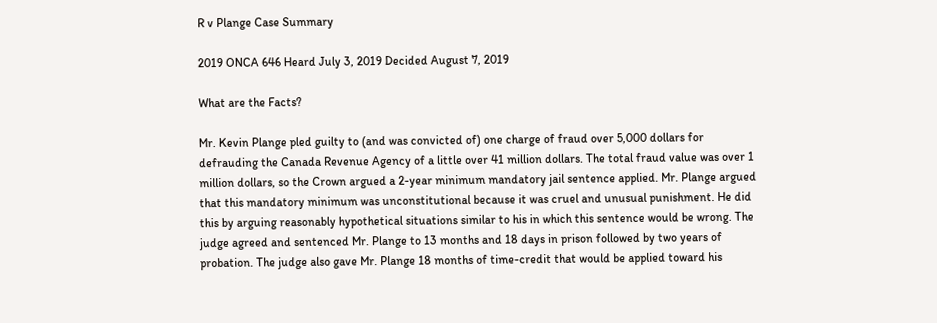R v Plange Case Summary

2019 ONCA 646 Heard July 3, 2019 Decided August 7, 2019

What are the Facts?

Mr. Kevin Plange pled guilty to (and was convicted of) one charge of fraud over 5,000 dollars for defrauding the Canada Revenue Agency of a little over 41 million dollars. The total fraud value was over 1 million dollars, so the Crown argued a 2-year minimum mandatory jail sentence applied. Mr. Plange argued that this mandatory minimum was unconstitutional because it was cruel and unusual punishment. He did this by arguing reasonably hypothetical situations similar to his in which this sentence would be wrong. The judge agreed and sentenced Mr. Plange to 13 months and 18 days in prison followed by two years of probation. The judge also gave Mr. Plange 18 months of time-credit that would be applied toward his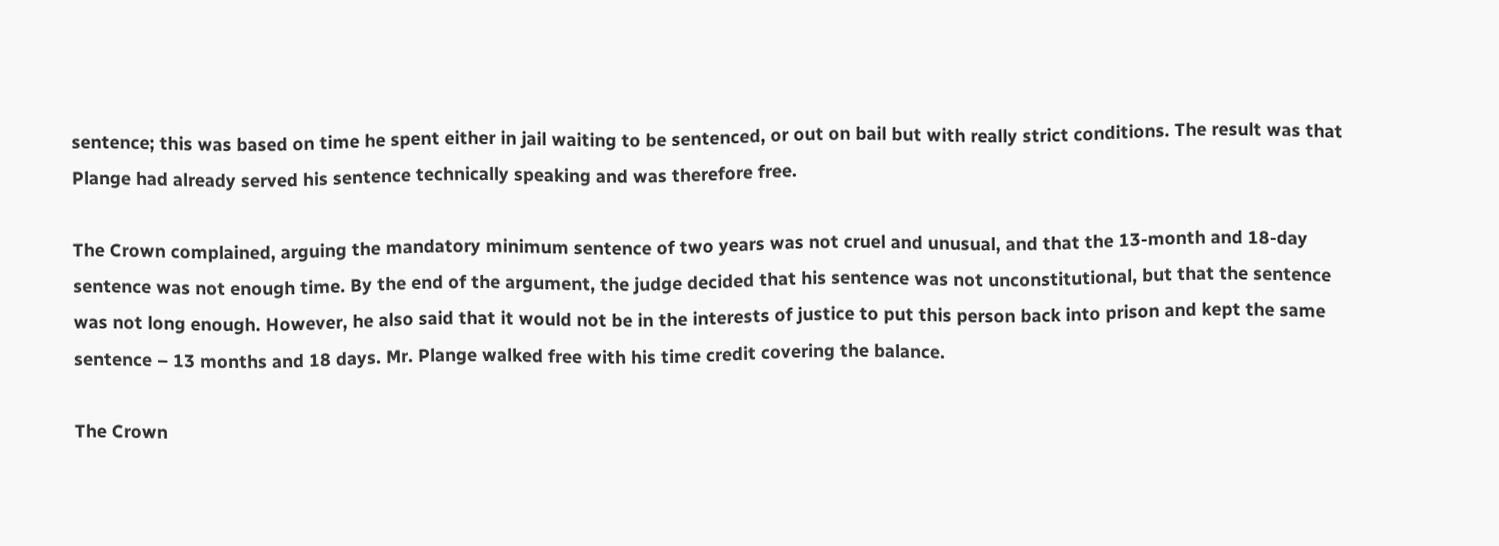sentence; this was based on time he spent either in jail waiting to be sentenced, or out on bail but with really strict conditions. The result was that Plange had already served his sentence technically speaking and was therefore free.

The Crown complained, arguing the mandatory minimum sentence of two years was not cruel and unusual, and that the 13-month and 18-day sentence was not enough time. By the end of the argument, the judge decided that his sentence was not unconstitutional, but that the sentence was not long enough. However, he also said that it would not be in the interests of justice to put this person back into prison and kept the same sentence – 13 months and 18 days. Mr. Plange walked free with his time credit covering the balance.

The Crown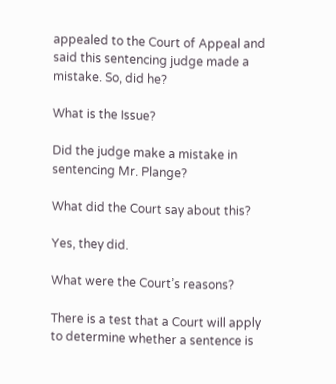appealed to the Court of Appeal and said this sentencing judge made a mistake. So, did he?

What is the Issue?

Did the judge make a mistake in sentencing Mr. Plange?

What did the Court say about this?

Yes, they did.

What were the Court’s reasons?

There is a test that a Court will apply to determine whether a sentence is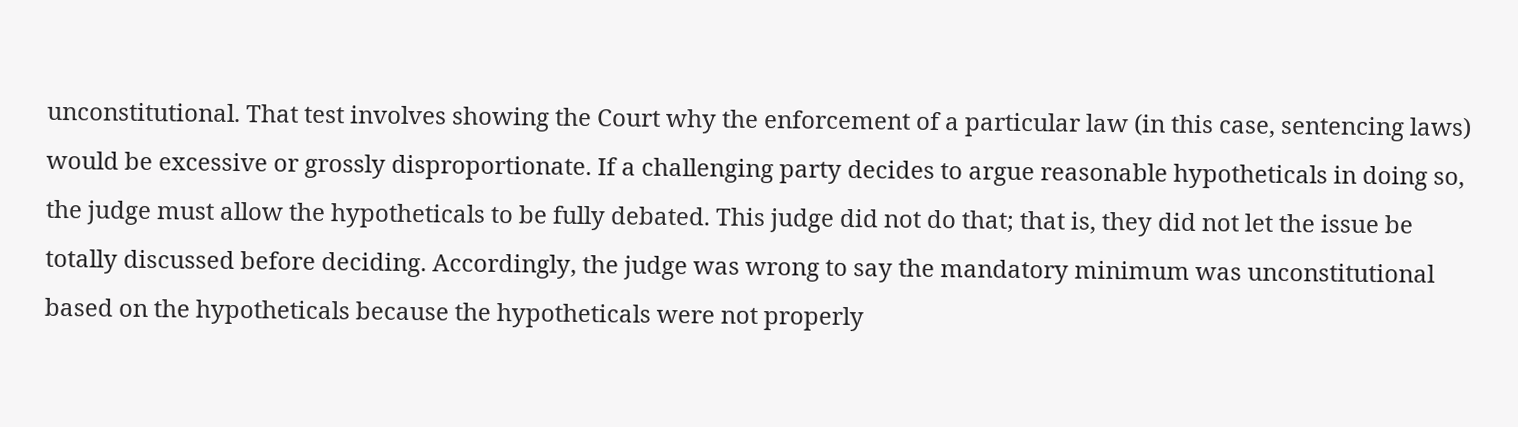unconstitutional. That test involves showing the Court why the enforcement of a particular law (in this case, sentencing laws) would be excessive or grossly disproportionate. If a challenging party decides to argue reasonable hypotheticals in doing so, the judge must allow the hypotheticals to be fully debated. This judge did not do that; that is, they did not let the issue be totally discussed before deciding. Accordingly, the judge was wrong to say the mandatory minimum was unconstitutional based on the hypotheticals because the hypotheticals were not properly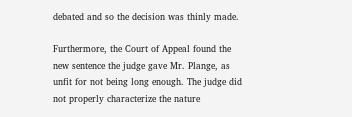debated and so the decision was thinly made.

Furthermore, the Court of Appeal found the new sentence the judge gave Mr. Plange, as unfit for not being long enough. The judge did not properly characterize the nature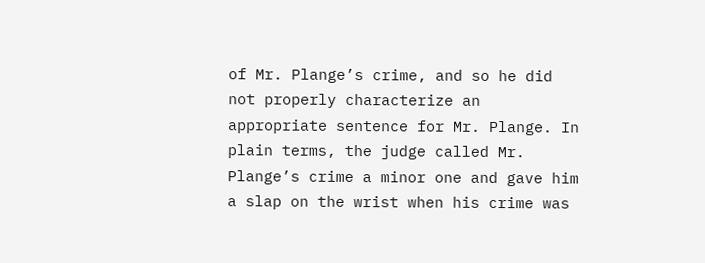of Mr. Plange’s crime, and so he did not properly characterize an appropriate sentence for Mr. Plange. In plain terms, the judge called Mr. Plange’s crime a minor one and gave him a slap on the wrist when his crime was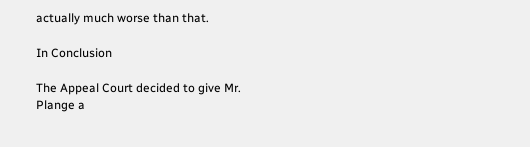actually much worse than that.

In Conclusion

The Appeal Court decided to give Mr. Plange a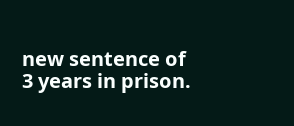new sentence of 3 years in prison.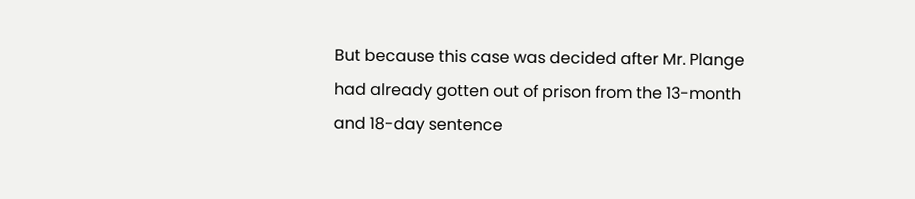But because this case was decided after Mr. Plange had already gotten out of prison from the 13-month and 18-day sentence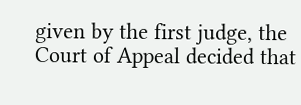given by the first judge, the Court of Appeal decided that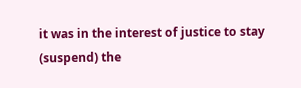it was in the interest of justice to stay (suspend) the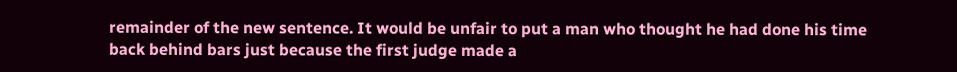remainder of the new sentence. It would be unfair to put a man who thought he had done his time back behind bars just because the first judge made a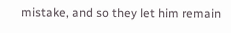mistake, and so they let him remain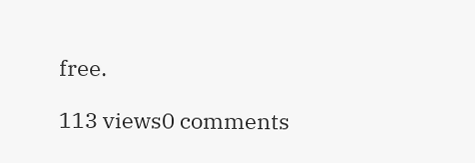free.

113 views0 comments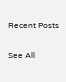Recent Posts

See All